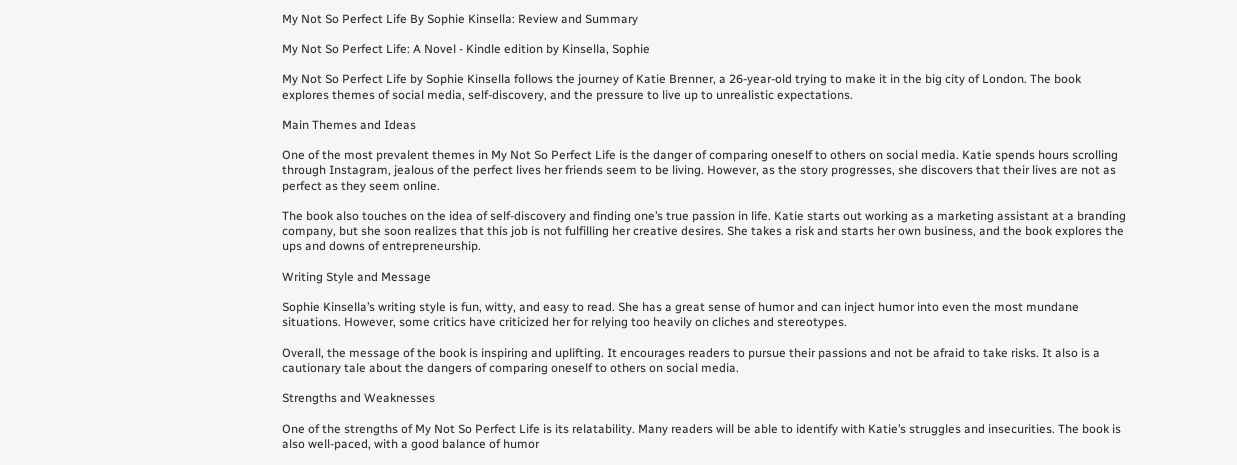My Not So Perfect Life By Sophie Kinsella: Review and Summary

My Not So Perfect Life: A Novel - Kindle edition by Kinsella, Sophie

My Not So Perfect Life by Sophie Kinsella follows the journey of Katie Brenner, a 26-year-old trying to make it in the big city of London. The book explores themes of social media, self-discovery, and the pressure to live up to unrealistic expectations.

Main Themes and Ideas

One of the most prevalent themes in My Not So Perfect Life is the danger of comparing oneself to others on social media. Katie spends hours scrolling through Instagram, jealous of the perfect lives her friends seem to be living. However, as the story progresses, she discovers that their lives are not as perfect as they seem online.

The book also touches on the idea of self-discovery and finding one’s true passion in life. Katie starts out working as a marketing assistant at a branding company, but she soon realizes that this job is not fulfilling her creative desires. She takes a risk and starts her own business, and the book explores the ups and downs of entrepreneurship.

Writing Style and Message

Sophie Kinsella’s writing style is fun, witty, and easy to read. She has a great sense of humor and can inject humor into even the most mundane situations. However, some critics have criticized her for relying too heavily on cliches and stereotypes.

Overall, the message of the book is inspiring and uplifting. It encourages readers to pursue their passions and not be afraid to take risks. It also is a cautionary tale about the dangers of comparing oneself to others on social media.

Strengths and Weaknesses

One of the strengths of My Not So Perfect Life is its relatability. Many readers will be able to identify with Katie’s struggles and insecurities. The book is also well-paced, with a good balance of humor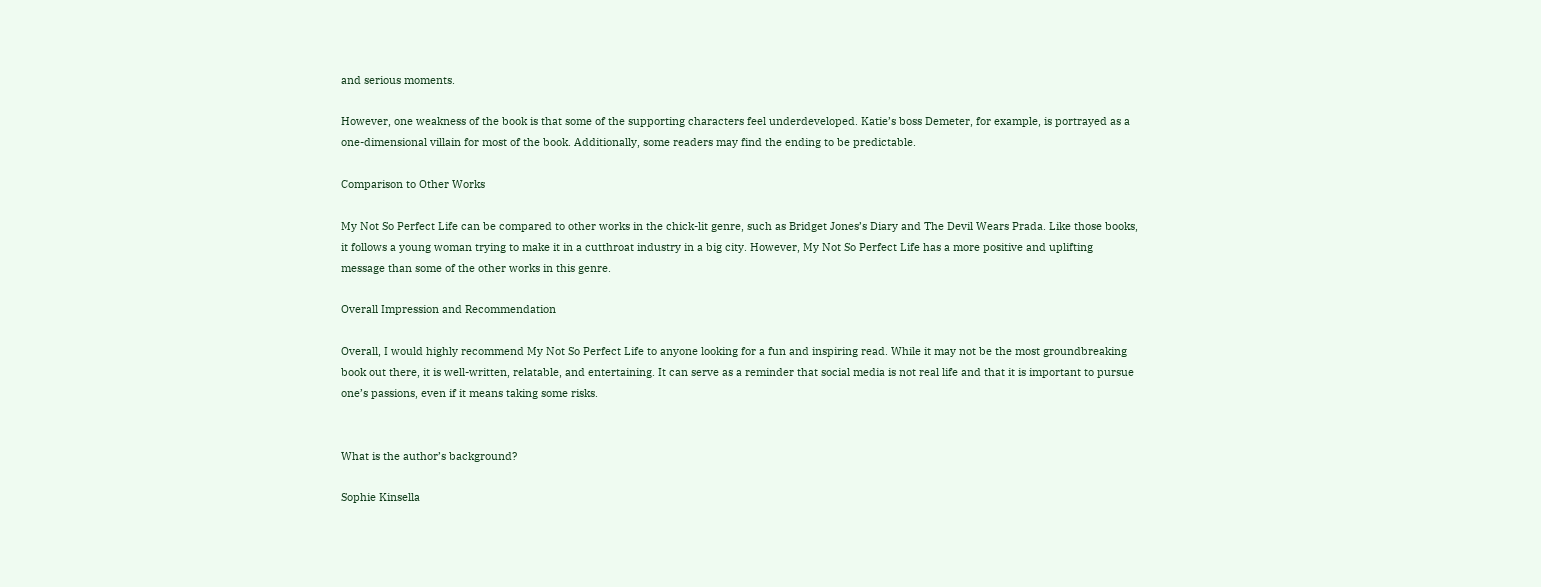and serious moments.

However, one weakness of the book is that some of the supporting characters feel underdeveloped. Katie’s boss Demeter, for example, is portrayed as a one-dimensional villain for most of the book. Additionally, some readers may find the ending to be predictable.

Comparison to Other Works

My Not So Perfect Life can be compared to other works in the chick-lit genre, such as Bridget Jones’s Diary and The Devil Wears Prada. Like those books, it follows a young woman trying to make it in a cutthroat industry in a big city. However, My Not So Perfect Life has a more positive and uplifting message than some of the other works in this genre.

Overall Impression and Recommendation

Overall, I would highly recommend My Not So Perfect Life to anyone looking for a fun and inspiring read. While it may not be the most groundbreaking book out there, it is well-written, relatable, and entertaining. It can serve as a reminder that social media is not real life and that it is important to pursue one’s passions, even if it means taking some risks.


What is the author’s background?

Sophie Kinsella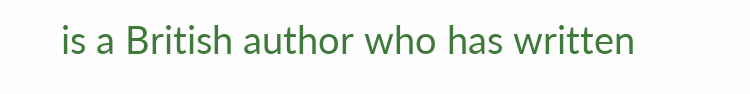is a British author who has written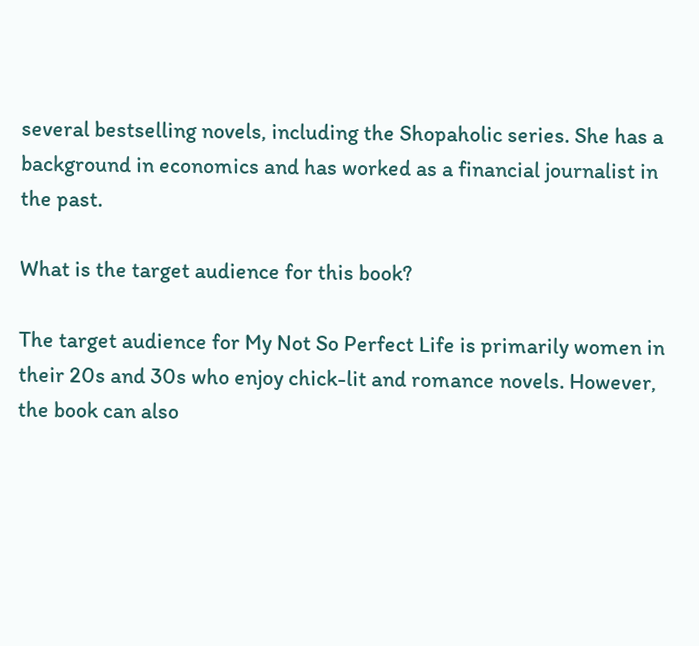several bestselling novels, including the Shopaholic series. She has a background in economics and has worked as a financial journalist in the past.

What is the target audience for this book?

The target audience for My Not So Perfect Life is primarily women in their 20s and 30s who enjoy chick-lit and romance novels. However, the book can also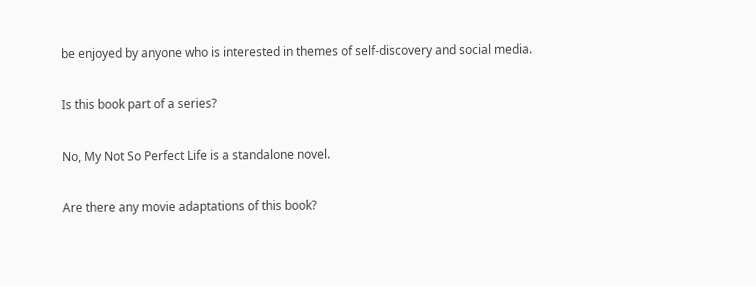be enjoyed by anyone who is interested in themes of self-discovery and social media.

Is this book part of a series?

No, My Not So Perfect Life is a standalone novel.

Are there any movie adaptations of this book?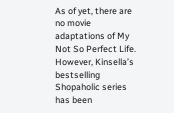As of yet, there are no movie adaptations of My Not So Perfect Life. However, Kinsella’s bestselling Shopaholic series has been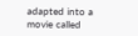adapted into a movie called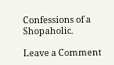Confessions of a Shopaholic.

Leave a Comment